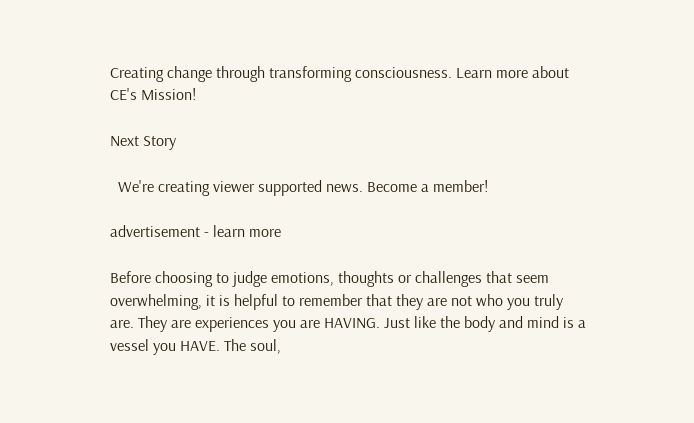Creating change through transforming consciousness. Learn more about CE's Mission!

Next Story

  We're creating viewer supported news. Become a member!

advertisement - learn more

Before choosing to judge emotions, thoughts or challenges that seem overwhelming, it is helpful to remember that they are not who you truly are. They are experiences you are HAVING. Just like the body and mind is a vessel you HAVE. The soul,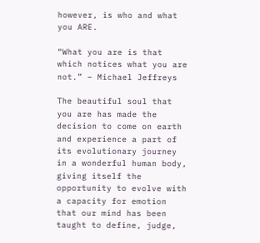however, is who and what you ARE.

“What you are is that which notices what you are not.” – Michael Jeffreys

The beautiful soul that you are has made the decision to come on earth and experience a part of its evolutionary journey in a wonderful human body, giving itself the opportunity to evolve with a capacity for emotion that our mind has been taught to define, judge,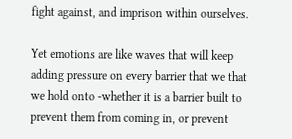fight against, and imprison within ourselves.

Yet emotions are like waves that will keep adding pressure on every barrier that we that we hold onto -whether it is a barrier built to prevent them from coming in, or prevent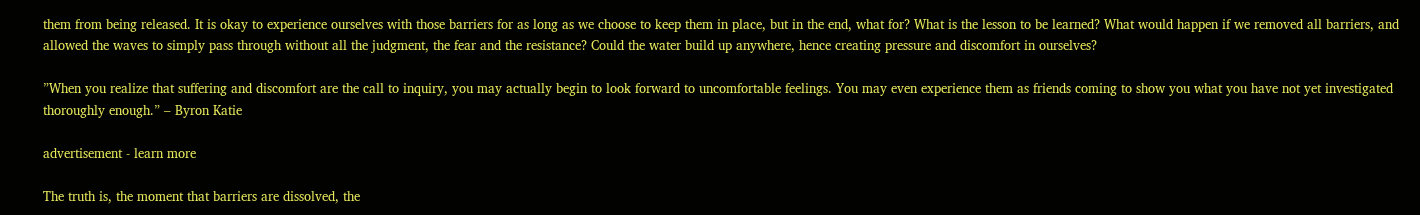them from being released. It is okay to experience ourselves with those barriers for as long as we choose to keep them in place, but in the end, what for? What is the lesson to be learned? What would happen if we removed all barriers, and allowed the waves to simply pass through without all the judgment, the fear and the resistance? Could the water build up anywhere, hence creating pressure and discomfort in ourselves?

”When you realize that suffering and discomfort are the call to inquiry, you may actually begin to look forward to uncomfortable feelings. You may even experience them as friends coming to show you what you have not yet investigated thoroughly enough.” – Byron Katie

advertisement - learn more

The truth is, the moment that barriers are dissolved, the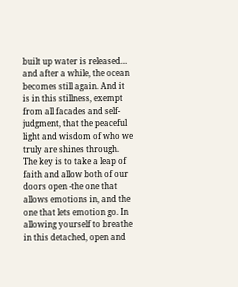built up water is released… and after a while, the ocean becomes still again. And it is in this stillness, exempt from all facades and self-judgment, that the peaceful light and wisdom of who we truly are shines through. The key is to take a leap of faith and allow both of our doors open -the one that allows emotions in, and the one that lets emotion go. In allowing yourself to breathe in this detached, open and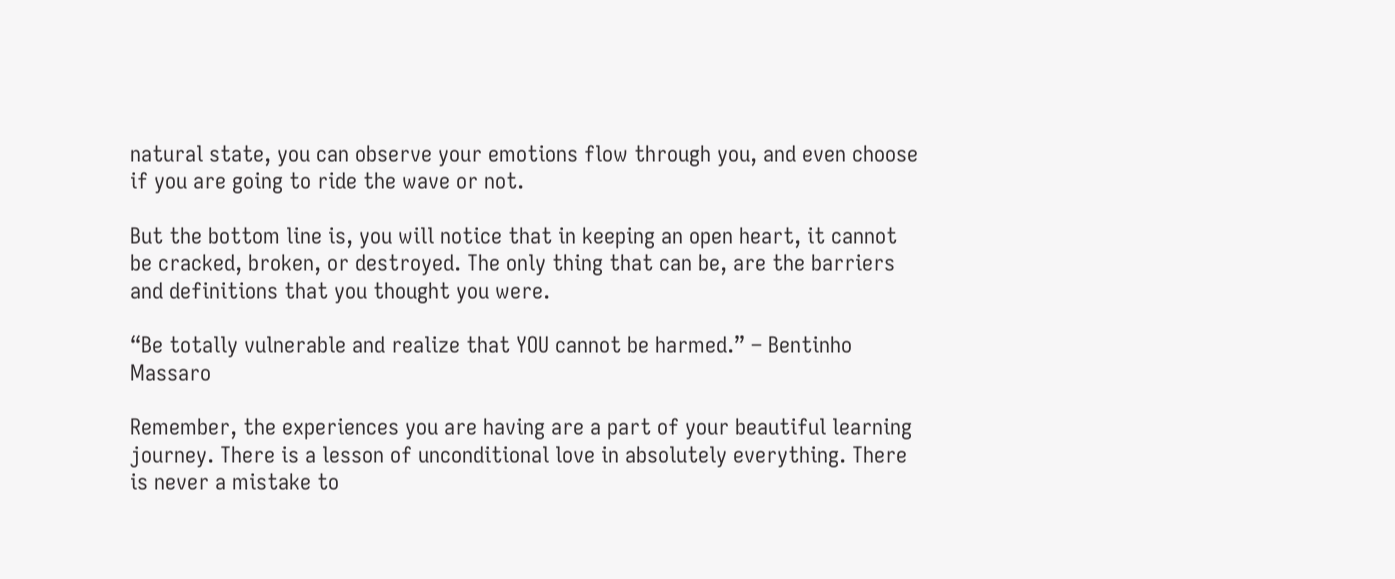natural state, you can observe your emotions flow through you, and even choose if you are going to ride the wave or not.

But the bottom line is, you will notice that in keeping an open heart, it cannot be cracked, broken, or destroyed. The only thing that can be, are the barriers and definitions that you thought you were.

“Be totally vulnerable and realize that YOU cannot be harmed.” – Bentinho Massaro

Remember, the experiences you are having are a part of your beautiful learning journey. There is a lesson of unconditional love in absolutely everything. There is never a mistake to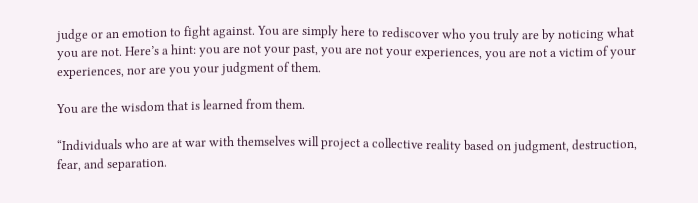judge or an emotion to fight against. You are simply here to rediscover who you truly are by noticing what you are not. Here’s a hint: you are not your past, you are not your experiences, you are not a victim of your experiences, nor are you your judgment of them.

You are the wisdom that is learned from them.

“Individuals who are at war with themselves will project a collective reality based on judgment, destruction, fear, and separation.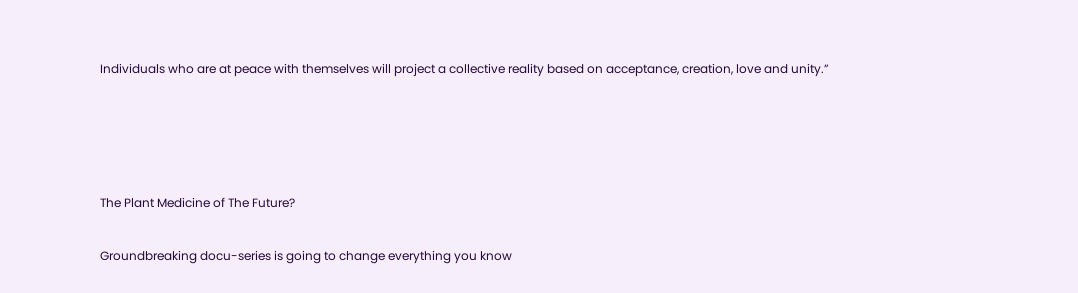Individuals who are at peace with themselves will project a collective reality based on acceptance, creation, love and unity.”




The Plant Medicine of The Future?

Groundbreaking docu-series is going to change everything you know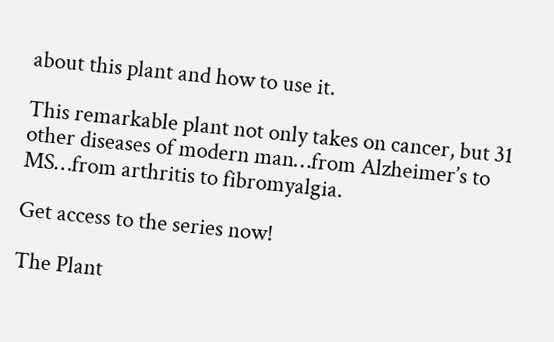about this plant and how to use it.

This remarkable plant not only takes on cancer, but 31 other diseases of modern man…from Alzheimer’s to MS…from arthritis to fibromyalgia.

Get access to the series now!

The Plant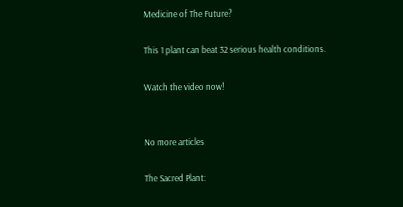Medicine of The Future?

This 1 plant can beat 32 serious health conditions.

Watch the video now!


No more articles

The Sacred Plant: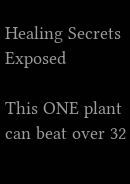Healing Secrets Exposed

This ONE plant can beat over 32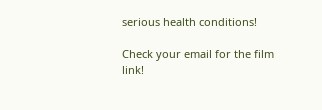serious health conditions!

Check your email for the film link!